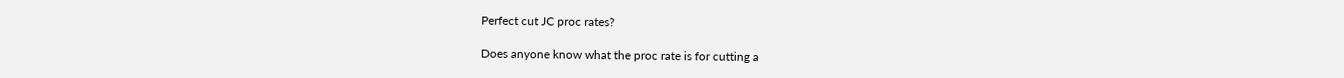Perfect cut JC proc rates?

Does anyone know what the proc rate is for cutting a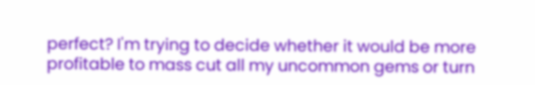perfect? I'm trying to decide whether it would be more profitable to mass cut all my uncommon gems or turn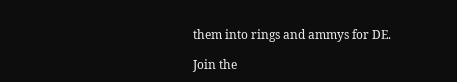them into rings and ammys for DE.

Join the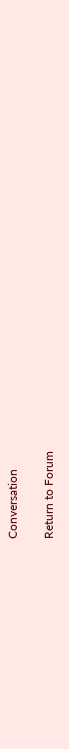Conversation

Return to Forum